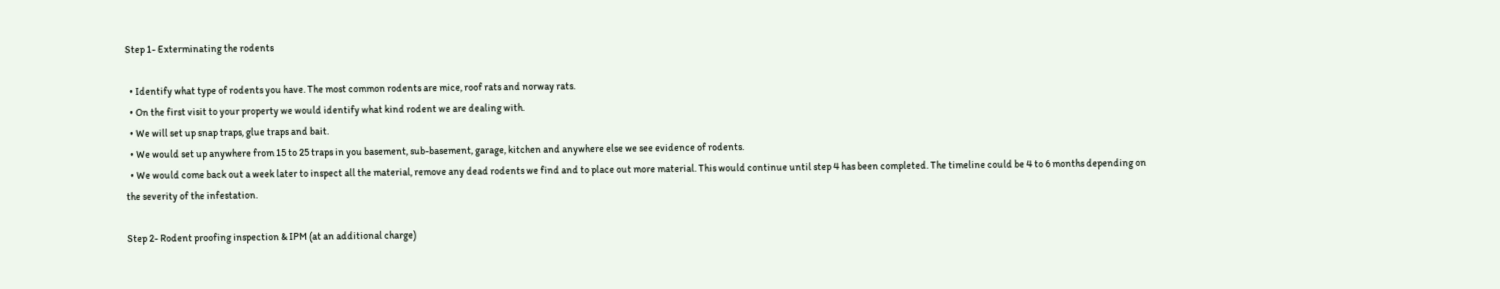Step 1- Exterminating the rodents

  • Identify what type of rodents you have. The most common rodents are mice, roof rats and norway rats.
  • On the first visit to your property we would identify what kind rodent we are dealing with.
  • We will set up snap traps, glue traps and bait.
  • We would set up anywhere from 15 to 25 traps in you basement, sub-basement, garage, kitchen and anywhere else we see evidence of rodents.
  • We would come back out a week later to inspect all the material, remove any dead rodents we find and to place out more material. This would continue until step 4 has been completed. The timeline could be 4 to 6 months depending on the severity of the infestation.

Step 2- Rodent proofing inspection & IPM (at an additional charge)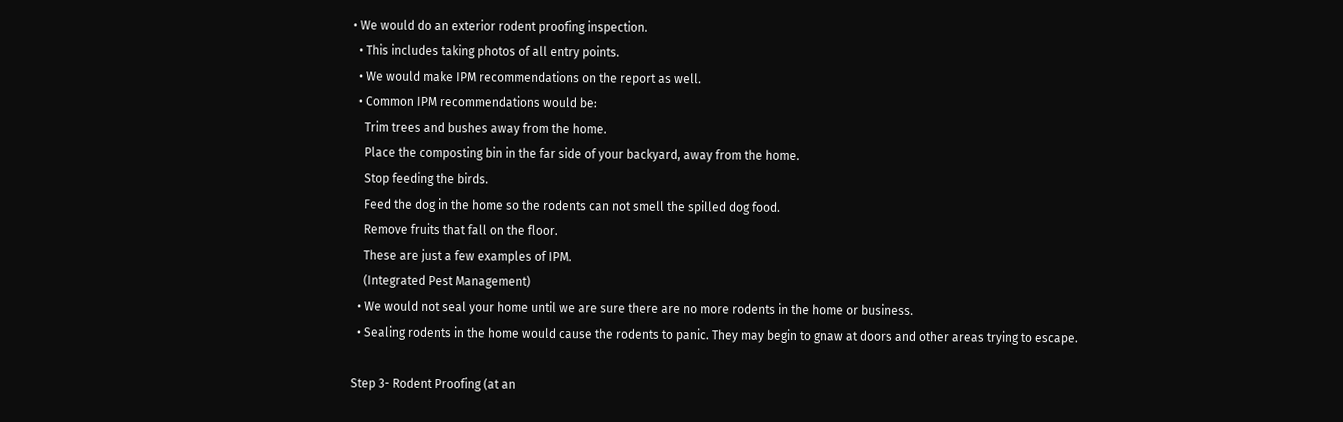• We would do an exterior rodent proofing inspection.
  • This includes taking photos of all entry points.
  • We would make IPM recommendations on the report as well.
  • Common IPM recommendations would be:
    Trim trees and bushes away from the home.
    Place the composting bin in the far side of your backyard, away from the home.
    Stop feeding the birds.
    Feed the dog in the home so the rodents can not smell the spilled dog food.
    Remove fruits that fall on the floor.
    These are just a few examples of IPM.
    (Integrated Pest Management)
  • We would not seal your home until we are sure there are no more rodents in the home or business.
  • Sealing rodents in the home would cause the rodents to panic. They may begin to gnaw at doors and other areas trying to escape.

Step 3- Rodent Proofing (at an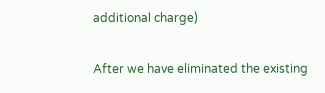additional charge)

After we have eliminated the existing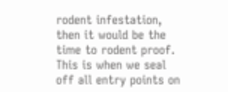rodent infestation, then it would be the time to rodent proof. This is when we seal off all entry points on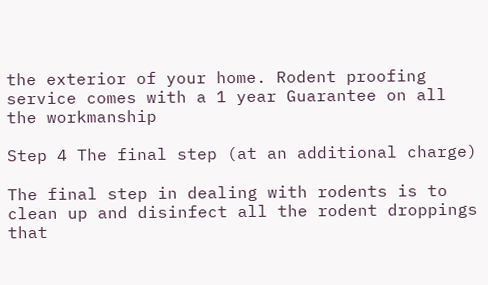the exterior of your home. Rodent proofing service comes with a 1 year Guarantee on all the workmanship

Step 4 The final step (at an additional charge)

The final step in dealing with rodents is to clean up and disinfect all the rodent droppings that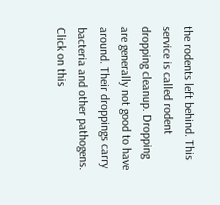the rodents left behind. This service is called rodent dropping cleanup. Dropping are generally not good to have around. Their droppings carry bacteria and other pathogens. Click on this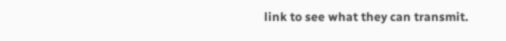link to see what they can transmit.